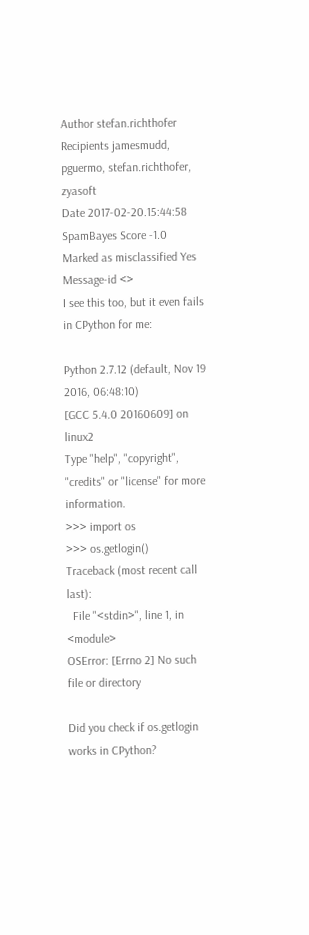Author stefan.richthofer
Recipients jamesmudd, pguermo, stefan.richthofer, zyasoft
Date 2017-02-20.15:44:58
SpamBayes Score -1.0
Marked as misclassified Yes
Message-id <>
I see this too, but it even fails in CPython for me:

Python 2.7.12 (default, Nov 19 2016, 06:48:10)
[GCC 5.4.0 20160609] on linux2
Type "help", "copyright", "credits" or "license" for more information.
>>> import os
>>> os.getlogin()
Traceback (most recent call last):
  File "<stdin>", line 1, in <module>
OSError: [Errno 2] No such file or directory

Did you check if os.getlogin works in CPython?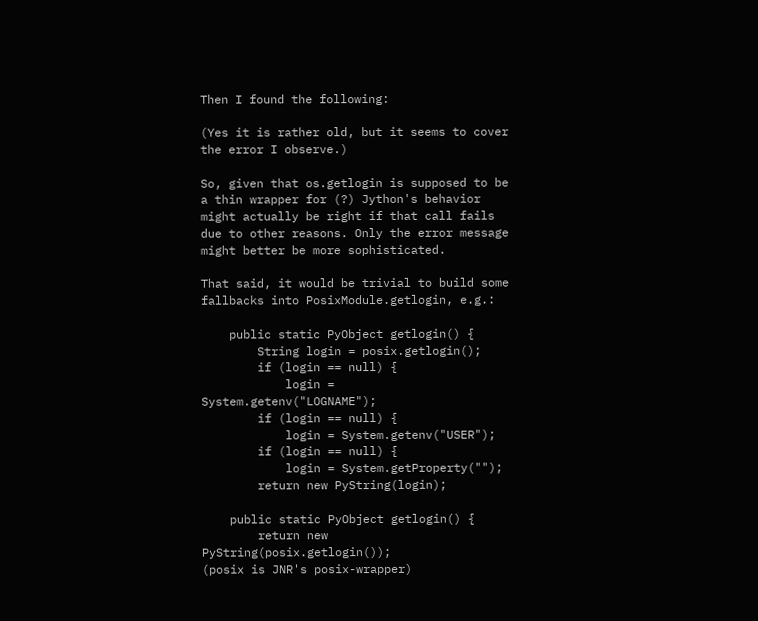Then I found the following:

(Yes it is rather old, but it seems to cover the error I observe.)

So, given that os.getlogin is supposed to be a thin wrapper for (?) Jython's behavior might actually be right if that call fails due to other reasons. Only the error message might better be more sophisticated.

That said, it would be trivial to build some fallbacks into PosixModule.getlogin, e.g.:

    public static PyObject getlogin() {
        String login = posix.getlogin();
        if (login == null) {
            login = System.getenv("LOGNAME");
        if (login == null) {
            login = System.getenv("USER");
        if (login == null) {
            login = System.getProperty("");
        return new PyString(login);

    public static PyObject getlogin() {
        return new PyString(posix.getlogin());
(posix is JNR's posix-wrapper)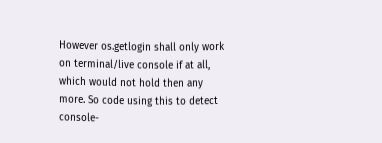However os.getlogin shall only work on terminal/live console if at all, which would not hold then any more. So code using this to detect console-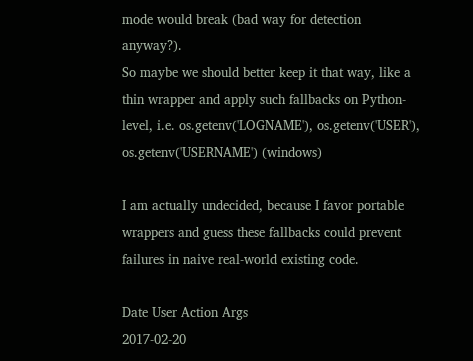mode would break (bad way for detection anyway?).
So maybe we should better keep it that way, like a thin wrapper and apply such fallbacks on Python-level, i.e. os.getenv('LOGNAME'), os.getenv('USER'), os.getenv('USERNAME') (windows)

I am actually undecided, because I favor portable wrappers and guess these fallbacks could prevent failures in naive real-world existing code.

Date User Action Args
2017-02-20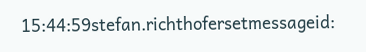15:44:59stefan.richthofersetmessageid: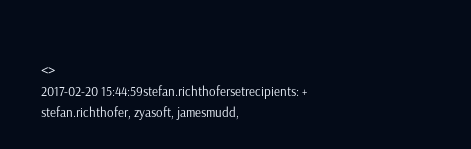<>
2017-02-20 15:44:59stefan.richthofersetrecipients: + stefan.richthofer, zyasoft, jamesmudd,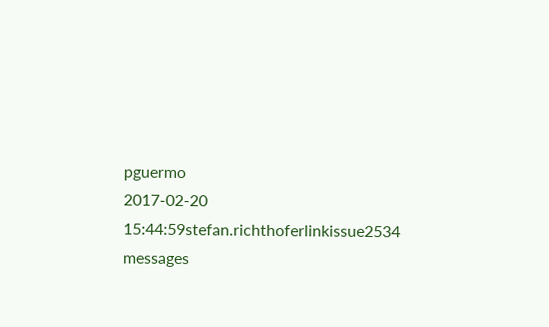pguermo
2017-02-20 15:44:59stefan.richthoferlinkissue2534 messages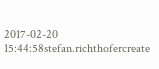2017-02-20 15:44:58stefan.richthofercreate